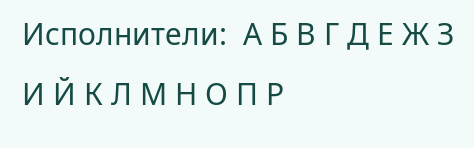Исполнители:  А Б В Г Д Е Ж З И Й К Л М Н О П Р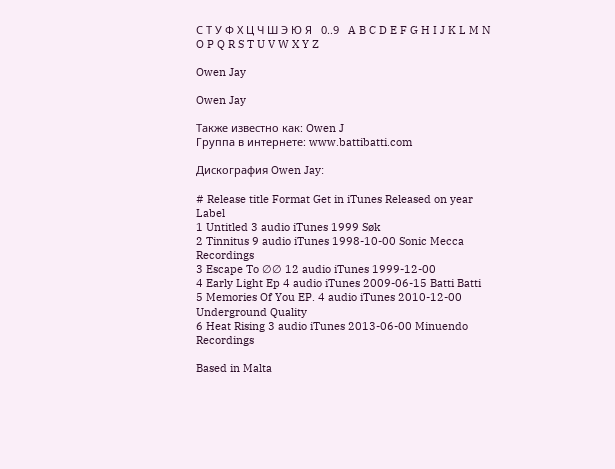С Т У Ф Х Ц Ч Ш Э Ю Я   0..9   A B C D E F G H I J K L M N O P Q R S T U V W X Y Z

Owen Jay

Owen Jay

Также известно как: Owen J
Группа в интернете: www.battibatti.com

Дискография Owen Jay:

# Release title Format Get in iTunes Released on year Label
1 Untitled 3 audio iTunes 1999 Søk
2 Tinnitus 9 audio iTunes 1998-10-00 Sonic Mecca Recordings
3 Escape To ∅∅ 12 audio iTunes 1999-12-00
4 Early Light Ep 4 audio iTunes 2009-06-15 Batti Batti
5 Memories Of You EP. 4 audio iTunes 2010-12-00 Underground Quality
6 Heat Rising 3 audio iTunes 2013-06-00 Minuendo Recordings

Based in Malta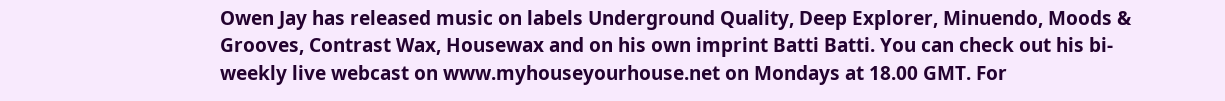Owen Jay has released music on labels Underground Quality, Deep Explorer, Minuendo, Moods & Grooves, Contrast Wax, Housewax and on his own imprint Batti Batti. You can check out his bi-weekly live webcast on www.myhouseyourhouse.net on Mondays at 18.00 GMT. For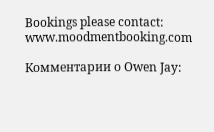Bookings please contact: www.moodmentbooking.com

Комментарии о Owen Jay: